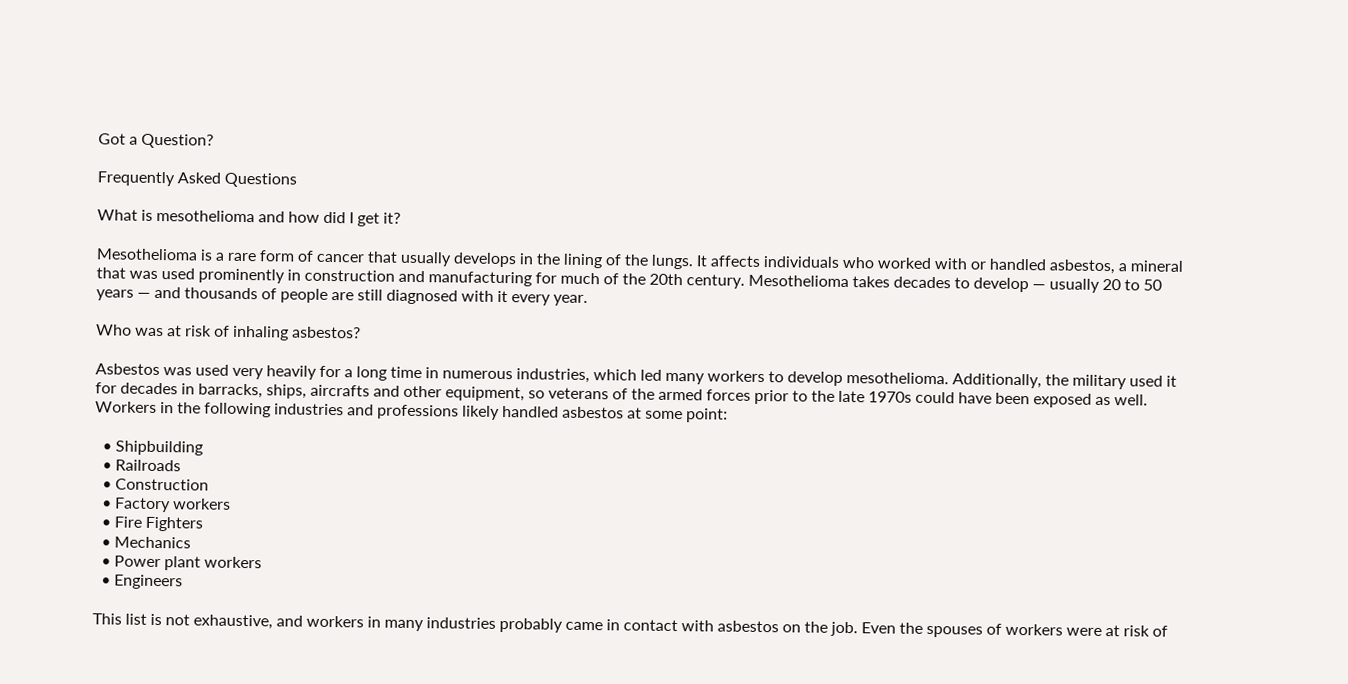Got a Question?

Frequently Asked Questions

What is mesothelioma and how did I get it?

Mesothelioma is a rare form of cancer that usually develops in the lining of the lungs. It affects individuals who worked with or handled asbestos, a mineral that was used prominently in construction and manufacturing for much of the 20th century. Mesothelioma takes decades to develop — usually 20 to 50 years — and thousands of people are still diagnosed with it every year.

Who was at risk of inhaling asbestos?

Asbestos was used very heavily for a long time in numerous industries, which led many workers to develop mesothelioma. Additionally, the military used it for decades in barracks, ships, aircrafts and other equipment, so veterans of the armed forces prior to the late 1970s could have been exposed as well. Workers in the following industries and professions likely handled asbestos at some point:

  • Shipbuilding
  • Railroads
  • Construction
  • Factory workers
  • Fire Fighters
  • Mechanics
  • Power plant workers
  • Engineers

This list is not exhaustive, and workers in many industries probably came in contact with asbestos on the job. Even the spouses of workers were at risk of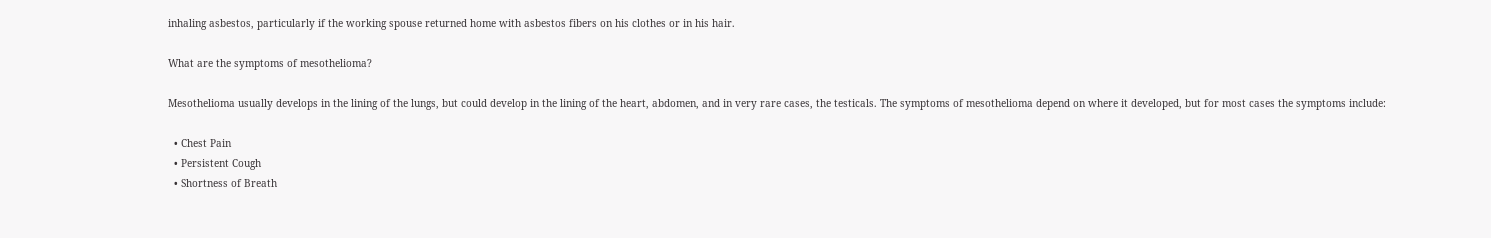inhaling asbestos, particularly if the working spouse returned home with asbestos fibers on his clothes or in his hair.

What are the symptoms of mesothelioma?

Mesothelioma usually develops in the lining of the lungs, but could develop in the lining of the heart, abdomen, and in very rare cases, the testicals. The symptoms of mesothelioma depend on where it developed, but for most cases the symptoms include:

  • Chest Pain
  • Persistent Cough
  • Shortness of Breath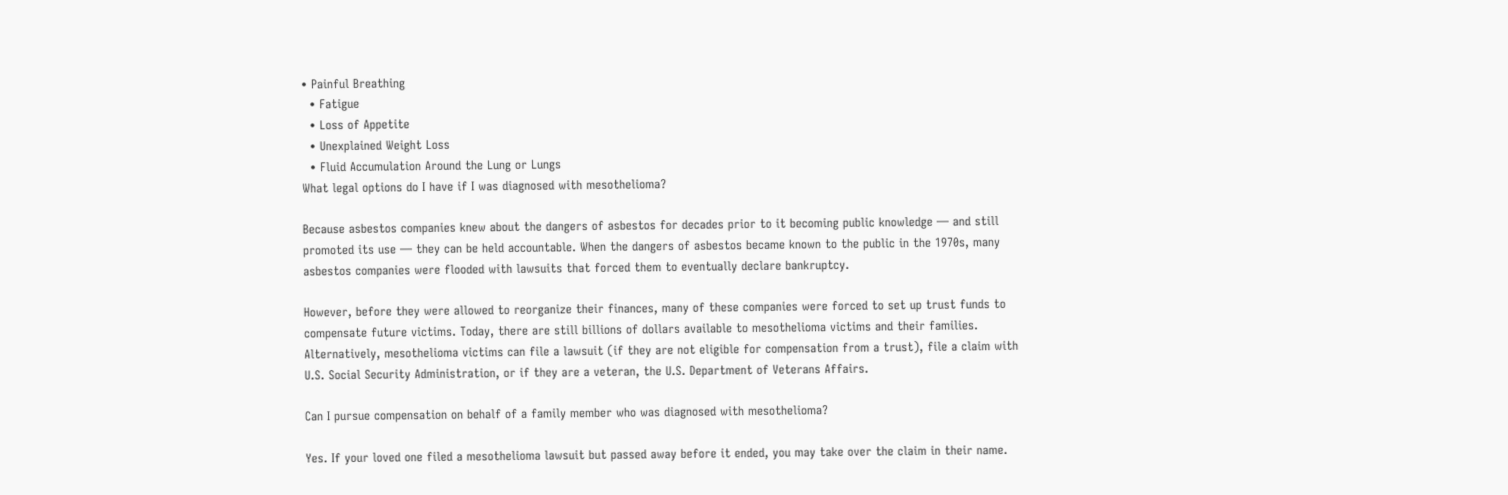• Painful Breathing
  • Fatigue
  • Loss of Appetite
  • Unexplained Weight Loss
  • Fluid Accumulation Around the Lung or Lungs
What legal options do I have if I was diagnosed with mesothelioma?

Because asbestos companies knew about the dangers of asbestos for decades prior to it becoming public knowledge — and still promoted its use — they can be held accountable. When the dangers of asbestos became known to the public in the 1970s, many asbestos companies were flooded with lawsuits that forced them to eventually declare bankruptcy.

However, before they were allowed to reorganize their finances, many of these companies were forced to set up trust funds to compensate future victims. Today, there are still billions of dollars available to mesothelioma victims and their families. Alternatively, mesothelioma victims can file a lawsuit (if they are not eligible for compensation from a trust), file a claim with U.S. Social Security Administration, or if they are a veteran, the U.S. Department of Veterans Affairs.

Can I pursue compensation on behalf of a family member who was diagnosed with mesothelioma?

Yes. If your loved one filed a mesothelioma lawsuit but passed away before it ended, you may take over the claim in their name.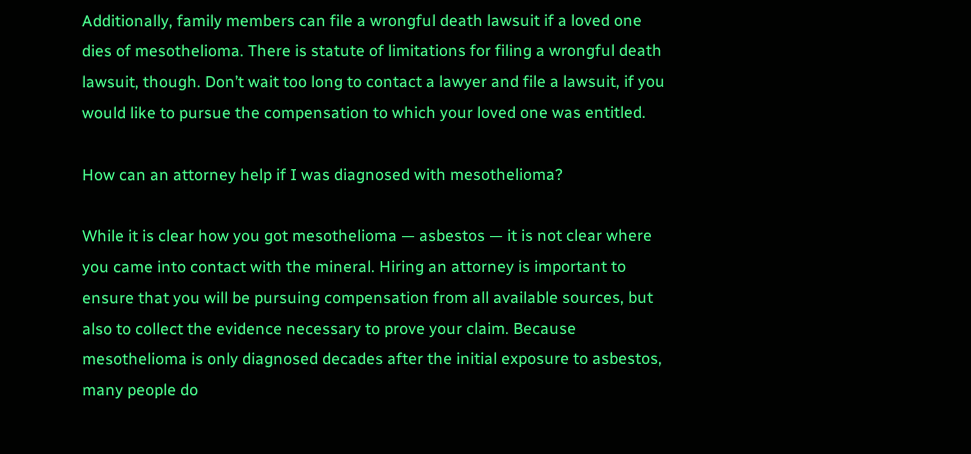Additionally, family members can file a wrongful death lawsuit if a loved one dies of mesothelioma. There is statute of limitations for filing a wrongful death lawsuit, though. Don’t wait too long to contact a lawyer and file a lawsuit, if you would like to pursue the compensation to which your loved one was entitled.

How can an attorney help if I was diagnosed with mesothelioma?

While it is clear how you got mesothelioma — asbestos — it is not clear where you came into contact with the mineral. Hiring an attorney is important to ensure that you will be pursuing compensation from all available sources, but also to collect the evidence necessary to prove your claim. Because mesothelioma is only diagnosed decades after the initial exposure to asbestos, many people do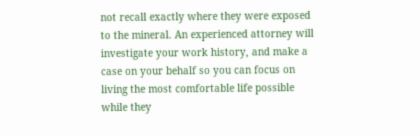not recall exactly where they were exposed to the mineral. An experienced attorney will investigate your work history, and make a case on your behalf so you can focus on living the most comfortable life possible while they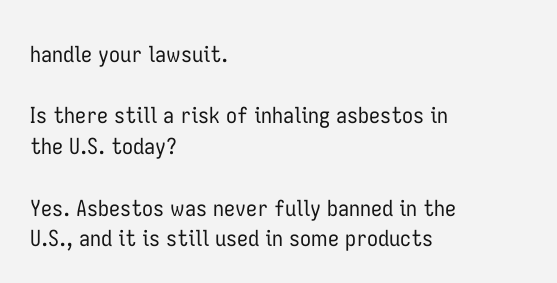handle your lawsuit.

Is there still a risk of inhaling asbestos in the U.S. today?

Yes. Asbestos was never fully banned in the U.S., and it is still used in some products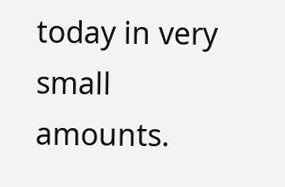today in very small amounts.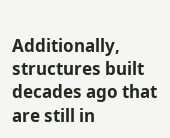Additionally, structures built decades ago that are still in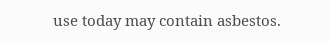use today may contain asbestos.